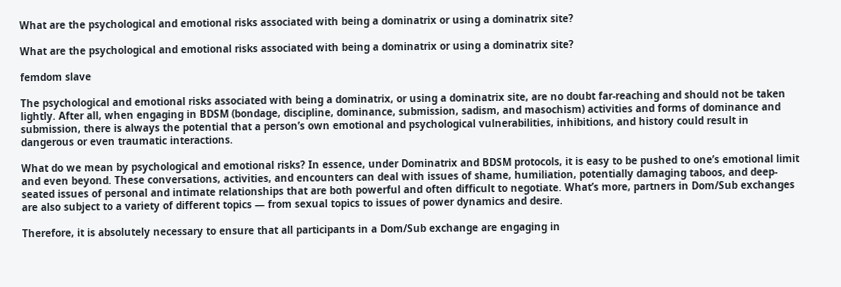What are the psychological and emotional risks associated with being a dominatrix or using a dominatrix site?

What are the psychological and emotional risks associated with being a dominatrix or using a dominatrix site?

femdom slave

The psychological and emotional risks associated with being a dominatrix, or using a dominatrix site, are no doubt far-reaching and should not be taken lightly. After all, when engaging in BDSM (bondage, discipline, dominance, submission, sadism, and masochism) activities and forms of dominance and submission, there is always the potential that a person’s own emotional and psychological vulnerabilities, inhibitions, and history could result in dangerous or even traumatic interactions.

What do we mean by psychological and emotional risks? In essence, under Dominatrix and BDSM protocols, it is easy to be pushed to one’s emotional limit and even beyond. These conversations, activities, and encounters can deal with issues of shame, humiliation, potentially damaging taboos, and deep-seated issues of personal and intimate relationships that are both powerful and often difficult to negotiate. What’s more, partners in Dom/Sub exchanges are also subject to a variety of different topics — from sexual topics to issues of power dynamics and desire.

Therefore, it is absolutely necessary to ensure that all participants in a Dom/Sub exchange are engaging in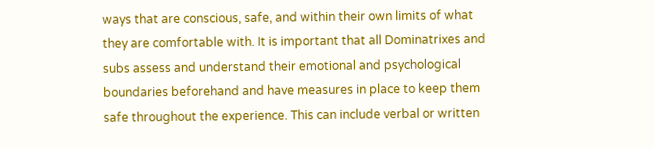ways that are conscious, safe, and within their own limits of what they are comfortable with. It is important that all Dominatrixes and subs assess and understand their emotional and psychological boundaries beforehand and have measures in place to keep them safe throughout the experience. This can include verbal or written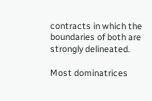contracts in which the boundaries of both are strongly delineated.

Most dominatrices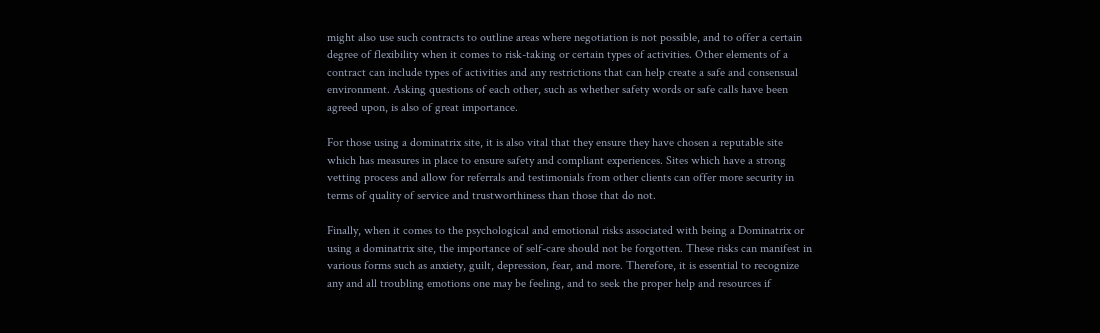might also use such contracts to outline areas where negotiation is not possible, and to offer a certain degree of flexibility when it comes to risk-taking or certain types of activities. Other elements of a contract can include types of activities and any restrictions that can help create a safe and consensual environment. Asking questions of each other, such as whether safety words or safe calls have been agreed upon, is also of great importance.

For those using a dominatrix site, it is also vital that they ensure they have chosen a reputable site which has measures in place to ensure safety and compliant experiences. Sites which have a strong vetting process and allow for referrals and testimonials from other clients can offer more security in terms of quality of service and trustworthiness than those that do not.

Finally, when it comes to the psychological and emotional risks associated with being a Dominatrix or using a dominatrix site, the importance of self-care should not be forgotten. These risks can manifest in various forms such as anxiety, guilt, depression, fear, and more. Therefore, it is essential to recognize any and all troubling emotions one may be feeling, and to seek the proper help and resources if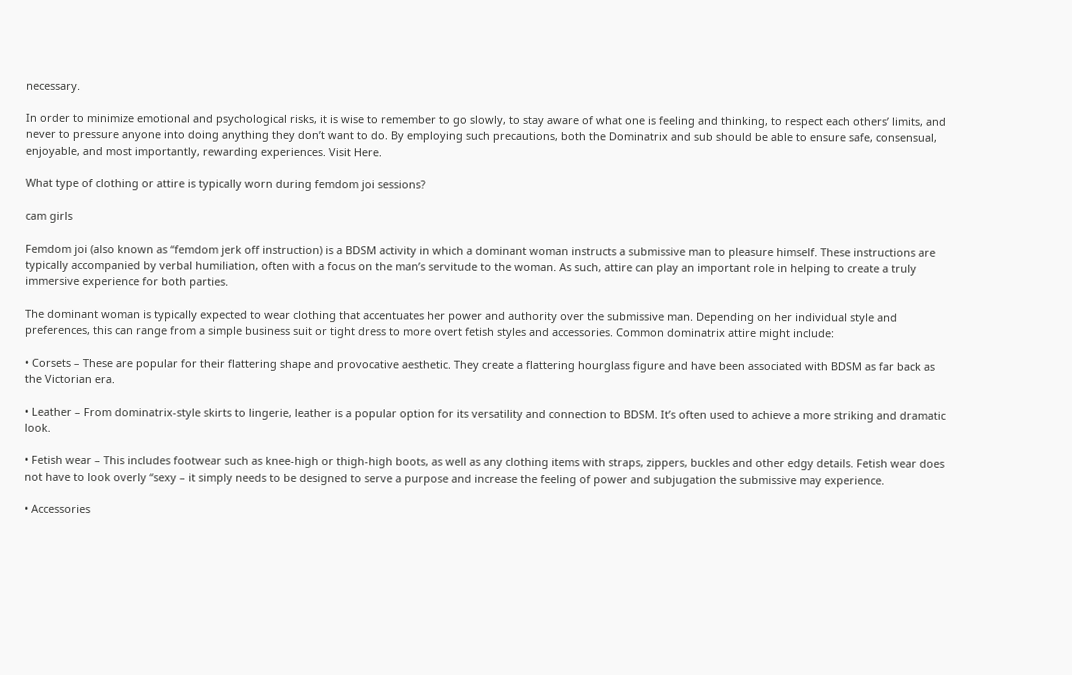necessary.

In order to minimize emotional and psychological risks, it is wise to remember to go slowly, to stay aware of what one is feeling and thinking, to respect each others’ limits, and never to pressure anyone into doing anything they don’t want to do. By employing such precautions, both the Dominatrix and sub should be able to ensure safe, consensual, enjoyable, and most importantly, rewarding experiences. Visit Here.

What type of clothing or attire is typically worn during femdom joi sessions?

cam girls

Femdom joi (also known as “femdom jerk off instruction) is a BDSM activity in which a dominant woman instructs a submissive man to pleasure himself. These instructions are typically accompanied by verbal humiliation, often with a focus on the man’s servitude to the woman. As such, attire can play an important role in helping to create a truly immersive experience for both parties.

The dominant woman is typically expected to wear clothing that accentuates her power and authority over the submissive man. Depending on her individual style and preferences, this can range from a simple business suit or tight dress to more overt fetish styles and accessories. Common dominatrix attire might include:

• Corsets – These are popular for their flattering shape and provocative aesthetic. They create a flattering hourglass figure and have been associated with BDSM as far back as the Victorian era.

• Leather – From dominatrix-style skirts to lingerie, leather is a popular option for its versatility and connection to BDSM. It’s often used to achieve a more striking and dramatic look.

• Fetish wear – This includes footwear such as knee-high or thigh-high boots, as well as any clothing items with straps, zippers, buckles and other edgy details. Fetish wear does not have to look overly “sexy – it simply needs to be designed to serve a purpose and increase the feeling of power and subjugation the submissive may experience.

• Accessories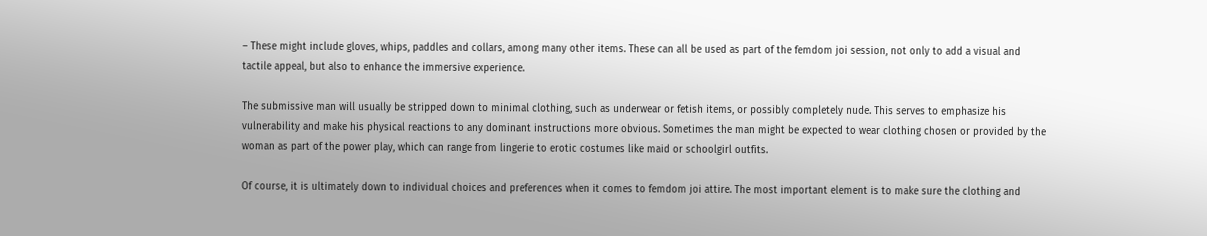– These might include gloves, whips, paddles and collars, among many other items. These can all be used as part of the femdom joi session, not only to add a visual and tactile appeal, but also to enhance the immersive experience.

The submissive man will usually be stripped down to minimal clothing, such as underwear or fetish items, or possibly completely nude. This serves to emphasize his vulnerability and make his physical reactions to any dominant instructions more obvious. Sometimes the man might be expected to wear clothing chosen or provided by the woman as part of the power play, which can range from lingerie to erotic costumes like maid or schoolgirl outfits.

Of course, it is ultimately down to individual choices and preferences when it comes to femdom joi attire. The most important element is to make sure the clothing and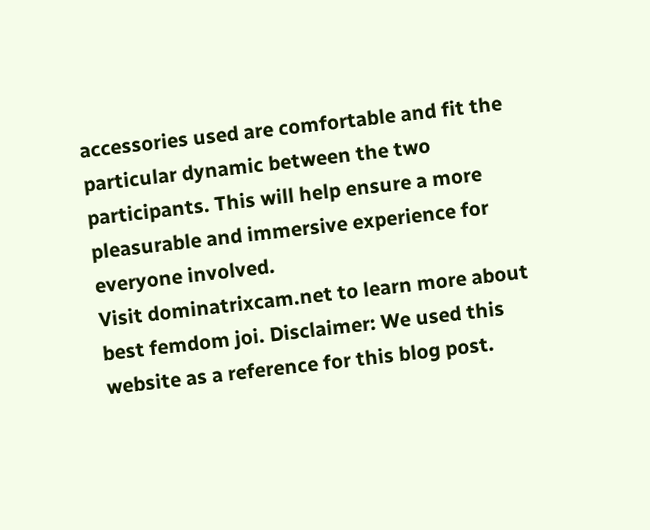accessories used are comfortable and fit the particular dynamic between the two participants. This will help ensure a more pleasurable and immersive experience for everyone involved.
Visit dominatrixcam.net to learn more about best femdom joi. Disclaimer: We used this website as a reference for this blog post.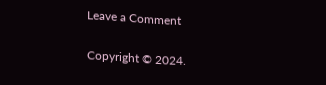Leave a Comment

Copyright © 2024.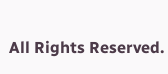All Rights Reserved.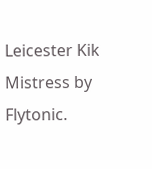Leicester Kik Mistress by Flytonic.